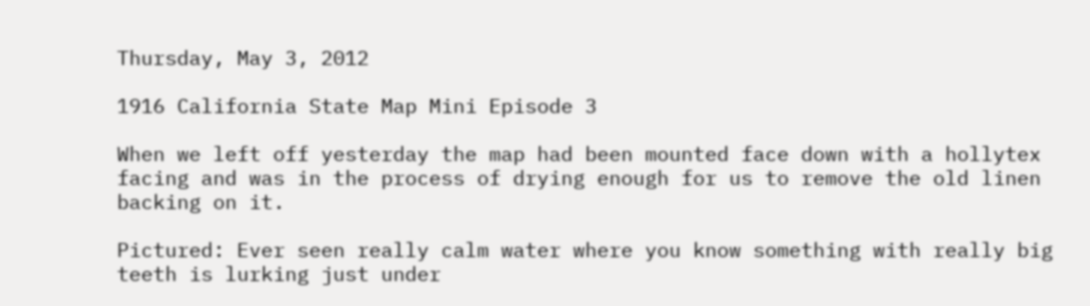Thursday, May 3, 2012

1916 California State Map Mini Episode 3

When we left off yesterday the map had been mounted face down with a hollytex facing and was in the process of drying enough for us to remove the old linen backing on it.

Pictured: Ever seen really calm water where you know something with really big teeth is lurking just under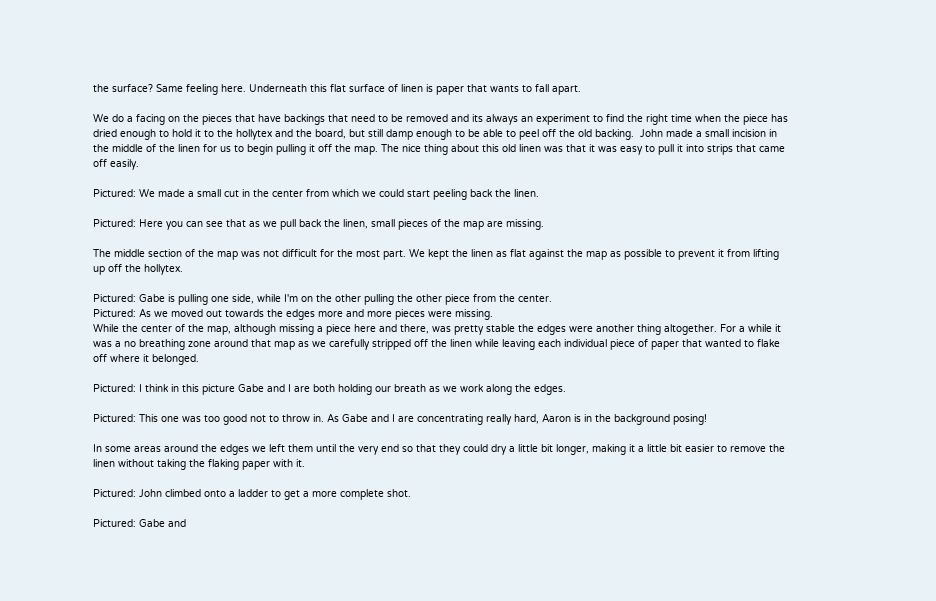the surface? Same feeling here. Underneath this flat surface of linen is paper that wants to fall apart.

We do a facing on the pieces that have backings that need to be removed and its always an experiment to find the right time when the piece has dried enough to hold it to the hollytex and the board, but still damp enough to be able to peel off the old backing.  John made a small incision in the middle of the linen for us to begin pulling it off the map. The nice thing about this old linen was that it was easy to pull it into strips that came off easily.

Pictured: We made a small cut in the center from which we could start peeling back the linen.

Pictured: Here you can see that as we pull back the linen, small pieces of the map are missing.

The middle section of the map was not difficult for the most part. We kept the linen as flat against the map as possible to prevent it from lifting up off the hollytex.

Pictured: Gabe is pulling one side, while I'm on the other pulling the other piece from the center.
Pictured: As we moved out towards the edges more and more pieces were missing.
While the center of the map, although missing a piece here and there, was pretty stable the edges were another thing altogether. For a while it was a no breathing zone around that map as we carefully stripped off the linen while leaving each individual piece of paper that wanted to flake off where it belonged.

Pictured: I think in this picture Gabe and I are both holding our breath as we work along the edges.

Pictured: This one was too good not to throw in. As Gabe and I are concentrating really hard, Aaron is in the background posing!

In some areas around the edges we left them until the very end so that they could dry a little bit longer, making it a little bit easier to remove the linen without taking the flaking paper with it.

Pictured: John climbed onto a ladder to get a more complete shot.

Pictured: Gabe and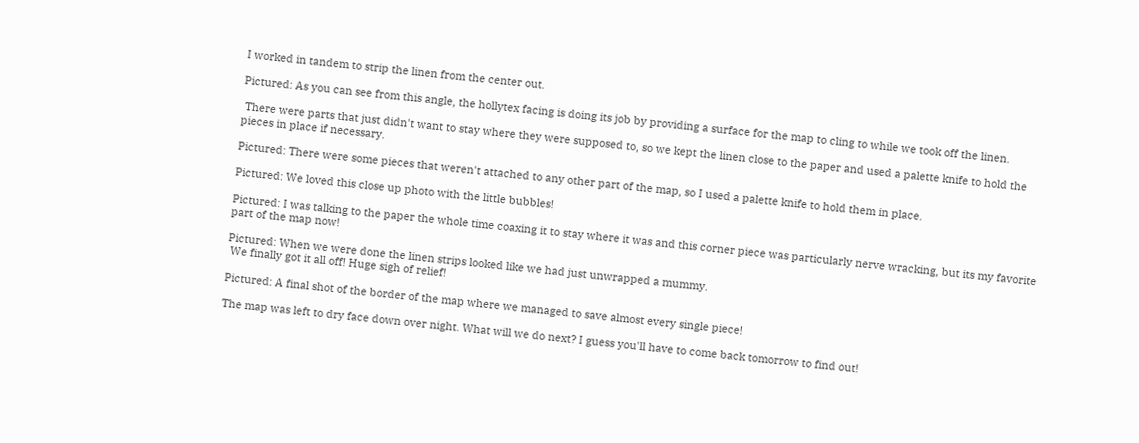I worked in tandem to strip the linen from the center out.

Pictured: As you can see from this angle, the hollytex facing is doing its job by providing a surface for the map to cling to while we took off the linen.

 There were parts that just didn't want to stay where they were supposed to, so we kept the linen close to the paper and used a palette knife to hold the pieces in place if necessary.

Pictured: There were some pieces that weren't attached to any other part of the map, so I used a palette knife to hold them in place.

Pictured: We loved this close up photo with the little bubbles!

Pictured: I was talking to the paper the whole time coaxing it to stay where it was and this corner piece was particularly nerve wracking, but its my favorite part of the map now!

Pictured: When we were done the linen strips looked like we had just unwrapped a mummy.
 We finally got it all off! Huge sigh of relief!

Pictured: A final shot of the border of the map where we managed to save almost every single piece!

The map was left to dry face down over night. What will we do next? I guess you'll have to come back tomorrow to find out!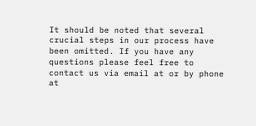It should be noted that several crucial steps in our process have been omitted. If you have any questions please feel free to contact us via email at or by phone at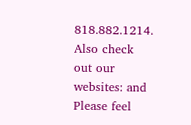818.882.1214. Also check out our websites: and Please feel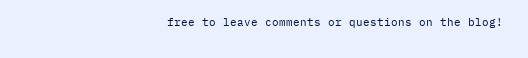free to leave comments or questions on the blog!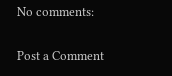No comments:

Post a Comment